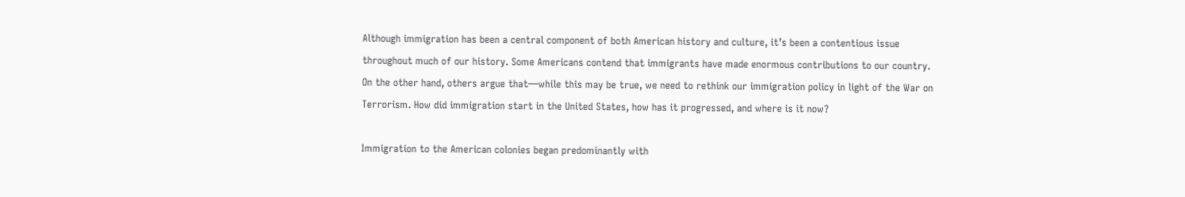Although immigration has been a central component of both American history and culture, it’s been a contentious issue throughout much of our history. Some Americans contend that immigrants have made enormous contributions to our country. On the other hand, others argue that—while this may be true, we need to rethink our immigration policy in light of the War on Terrorism. How did immigration start in the United States, how has it progressed, and where is it now?

Immigration to the American colonies began predominantly with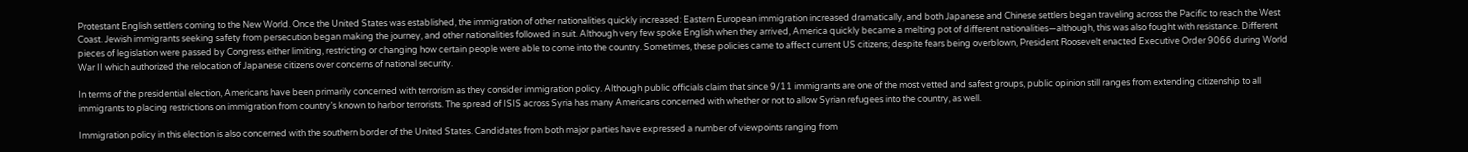Protestant English settlers coming to the New World. Once the United States was established, the immigration of other nationalities quickly increased: Eastern European immigration increased dramatically, and both Japanese and Chinese settlers began traveling across the Pacific to reach the West Coast. Jewish immigrants seeking safety from persecution began making the journey, and other nationalities followed in suit. Although very few spoke English when they arrived, America quickly became a melting pot of different nationalities—although, this was also fought with resistance. Different pieces of legislation were passed by Congress either limiting, restricting or changing how certain people were able to come into the country. Sometimes, these policies came to affect current US citizens; despite fears being overblown, President Roosevelt enacted Executive Order 9066 during World War II which authorized the relocation of Japanese citizens over concerns of national security.

In terms of the presidential election, Americans have been primarily concerned with terrorism as they consider immigration policy. Although public officials claim that since 9/11 immigrants are one of the most vetted and safest groups, public opinion still ranges from extending citizenship to all immigrants to placing restrictions on immigration from country’s known to harbor terrorists. The spread of ISIS across Syria has many Americans concerned with whether or not to allow Syrian refugees into the country, as well.

Immigration policy in this election is also concerned with the southern border of the United States. Candidates from both major parties have expressed a number of viewpoints ranging from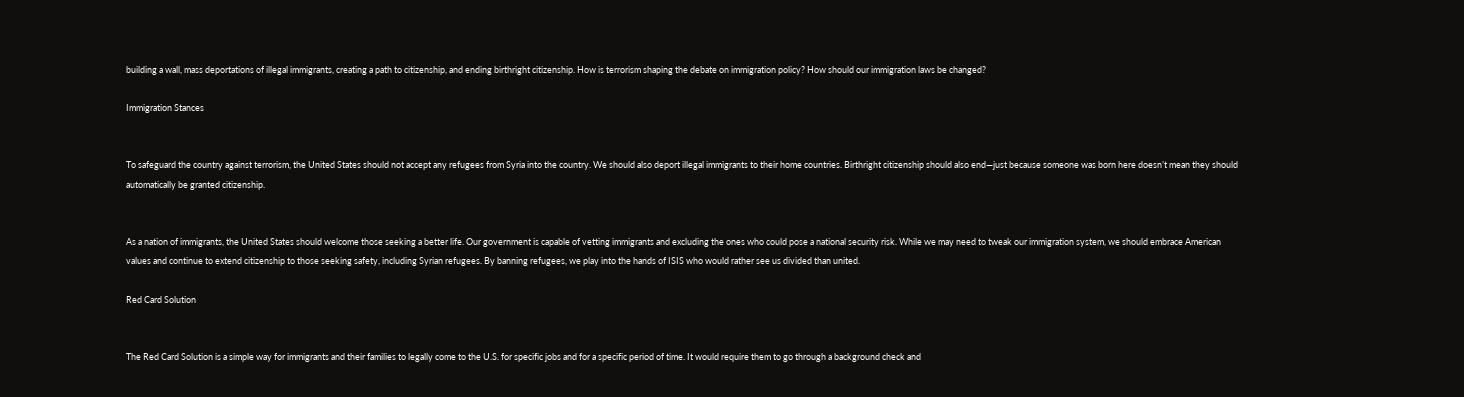building a wall, mass deportations of illegal immigrants, creating a path to citizenship, and ending birthright citizenship. How is terrorism shaping the debate on immigration policy? How should our immigration laws be changed?

Immigration Stances


To safeguard the country against terrorism, the United States should not accept any refugees from Syria into the country. We should also deport illegal immigrants to their home countries. Birthright citizenship should also end—just because someone was born here doesn’t mean they should automatically be granted citizenship.


As a nation of immigrants, the United States should welcome those seeking a better life. Our government is capable of vetting immigrants and excluding the ones who could pose a national security risk. While we may need to tweak our immigration system, we should embrace American values and continue to extend citizenship to those seeking safety, including Syrian refugees. By banning refugees, we play into the hands of ISIS who would rather see us divided than united.

Red Card Solution


The Red Card Solution is a simple way for immigrants and their families to legally come to the U.S. for specific jobs and for a specific period of time. It would require them to go through a background check and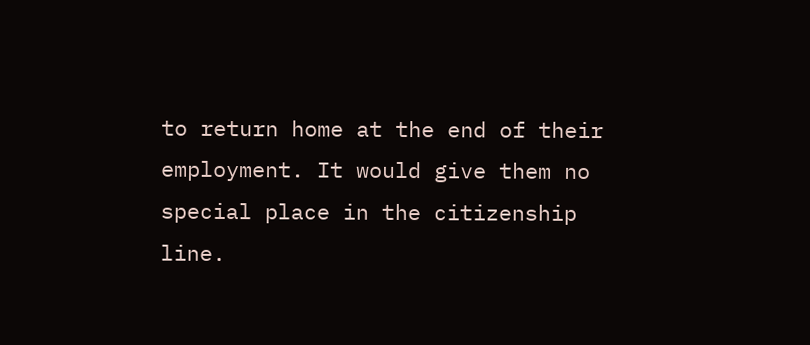to return home at the end of their employment. It would give them no special place in the citizenship line.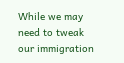While we may need to tweak our immigration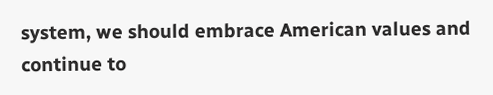system, we should embrace American values and continue to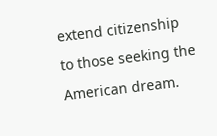extend citizenship to those seeking the American dream.